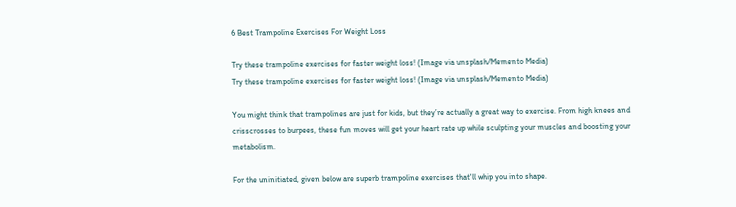6 Best Trampoline Exercises For Weight Loss

Try these trampoline exercises for faster weight loss! (Image via unsplash/Memento Media)
Try these trampoline exercises for faster weight loss! (Image via unsplash/Memento Media)

You might think that trampolines are just for kids, but they’re actually a great way to exercise. From high knees and crisscrosses to burpees, these fun moves will get your heart rate up while sculpting your muscles and boosting your metabolism.

For the uninitiated, given below are superb trampoline exercises that'll whip you into shape.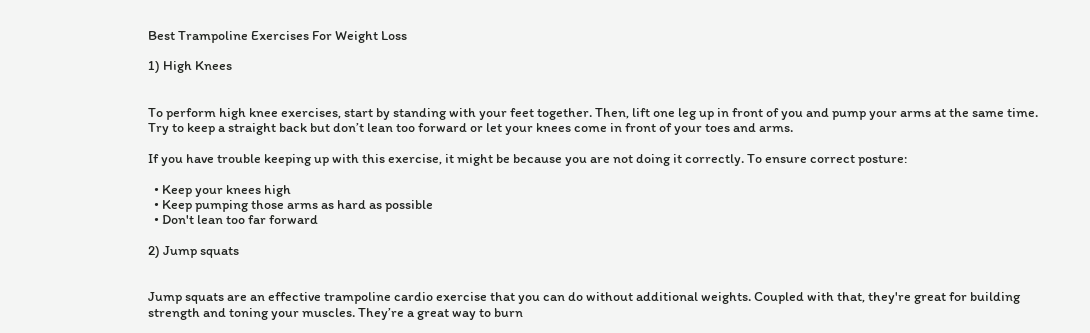Best Trampoline Exercises For Weight Loss

1) High Knees


To perform high knee exercises, start by standing with your feet together. Then, lift one leg up in front of you and pump your arms at the same time. Try to keep a straight back but don’t lean too forward or let your knees come in front of your toes and arms.

If you have trouble keeping up with this exercise, it might be because you are not doing it correctly. To ensure correct posture:

  • Keep your knees high
  • Keep pumping those arms as hard as possible
  • Don't lean too far forward

2) Jump squats


Jump squats are an effective trampoline cardio exercise that you can do without additional weights. Coupled with that, they're great for building strength and toning your muscles. They’re a great way to burn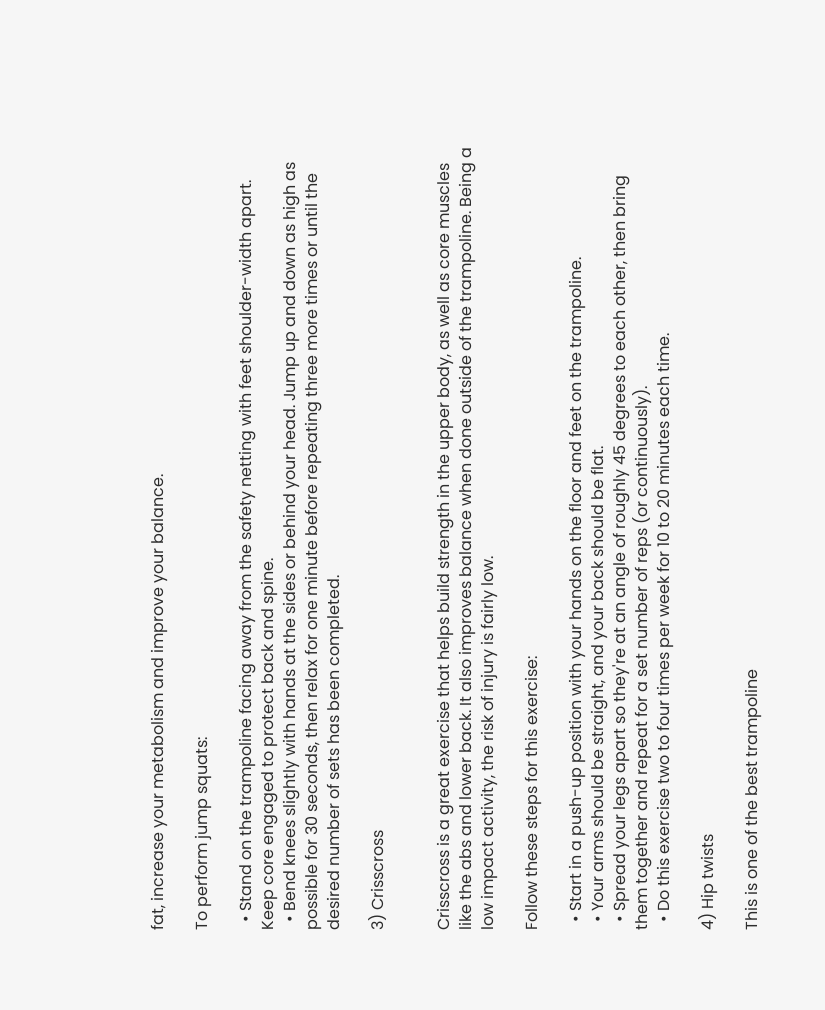fat, increase your metabolism and improve your balance.

To perform jump squats:

  • Stand on the trampoline facing away from the safety netting with feet shoulder-width apart. Keep core engaged to protect back and spine.
  • Bend knees slightly with hands at the sides or behind your head. Jump up and down as high as possible for 30 seconds, then relax for one minute before repeating three more times or until the desired number of sets has been completed.

3) Crisscross


Crisscross is a great exercise that helps build strength in the upper body, as well as core muscles like the abs and lower back. It also improves balance when done outside of the trampoline. Being a low impact activity, the risk of injury is fairly low.

Follow these steps for this exercise:

  • Start in a push-up position with your hands on the floor and feet on the trampoline.
  • Your arms should be straight, and your back should be flat.
  • Spread your legs apart so they're at an angle of roughly 45 degrees to each other, then bring them together and repeat for a set number of reps (or continuously).
  • Do this exercise two to four times per week for 10 to 20 minutes each time.

4) Hip twists

This is one of the best trampoline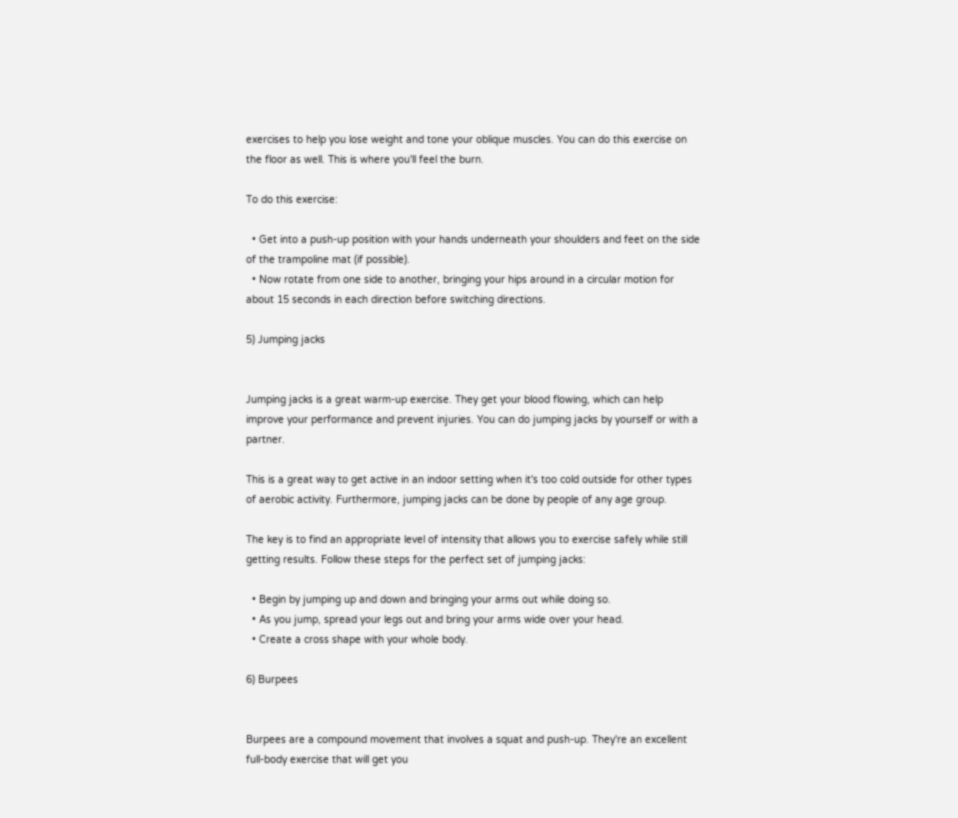exercises to help you lose weight and tone your oblique muscles. You can do this exercise on the floor as well. This is where you'll feel the burn.

To do this exercise:

  • Get into a push-up position with your hands underneath your shoulders and feet on the side of the trampoline mat (if possible).
  • Now rotate from one side to another, bringing your hips around in a circular motion for about 15 seconds in each direction before switching directions.

5) Jumping jacks


Jumping jacks is a great warm-up exercise. They get your blood flowing, which can help improve your performance and prevent injuries. You can do jumping jacks by yourself or with a partner.

This is a great way to get active in an indoor setting when it's too cold outside for other types of aerobic activity. Furthermore, jumping jacks can be done by people of any age group.

The key is to find an appropriate level of intensity that allows you to exercise safely while still getting results. Follow these steps for the perfect set of jumping jacks:

  • Begin by jumping up and down and bringing your arms out while doing so.
  • As you jump, spread your legs out and bring your arms wide over your head.
  • Create a cross shape with your whole body.

6) Burpees


Burpees are a compound movement that involves a squat and push-up. They're an excellent full-body exercise that will get you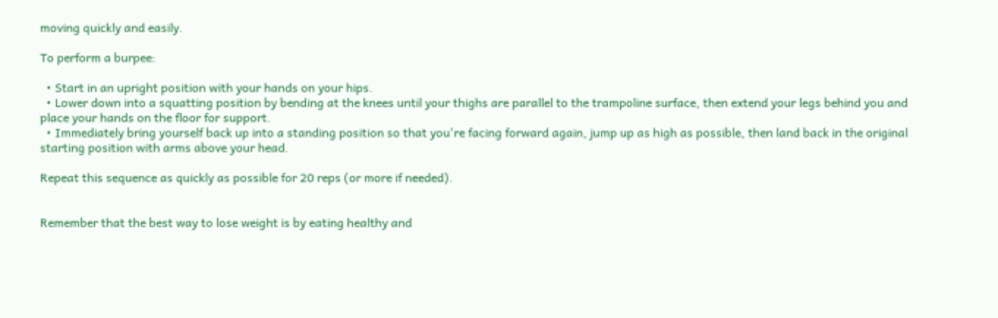moving quickly and easily.

To perform a burpee:

  • Start in an upright position with your hands on your hips.
  • Lower down into a squatting position by bending at the knees until your thighs are parallel to the trampoline surface, then extend your legs behind you and place your hands on the floor for support.
  • Immediately bring yourself back up into a standing position so that you're facing forward again, jump up as high as possible, then land back in the original starting position with arms above your head.

Repeat this sequence as quickly as possible for 20 reps (or more if needed).


Remember that the best way to lose weight is by eating healthy and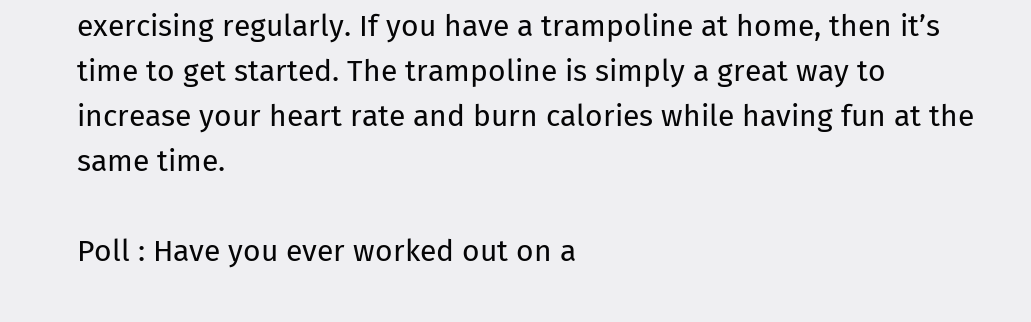exercising regularly. If you have a trampoline at home, then it’s time to get started. The trampoline is simply a great way to increase your heart rate and burn calories while having fun at the same time.

Poll : Have you ever worked out on a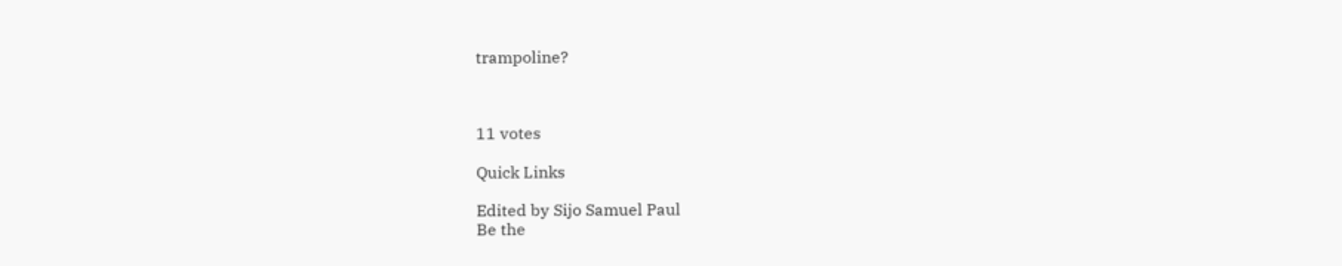trampoline?



11 votes

Quick Links

Edited by Sijo Samuel Paul
Be the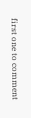first one to comment